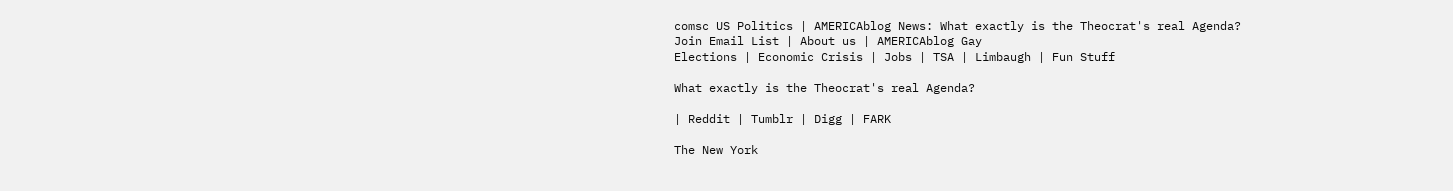comsc US Politics | AMERICAblog News: What exactly is the Theocrat's real Agenda?
Join Email List | About us | AMERICAblog Gay
Elections | Economic Crisis | Jobs | TSA | Limbaugh | Fun Stuff

What exactly is the Theocrat's real Agenda?

| Reddit | Tumblr | Digg | FARK

The New York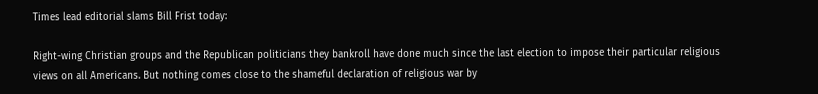Times lead editorial slams Bill Frist today:

Right-wing Christian groups and the Republican politicians they bankroll have done much since the last election to impose their particular religious views on all Americans. But nothing comes close to the shameful declaration of religious war by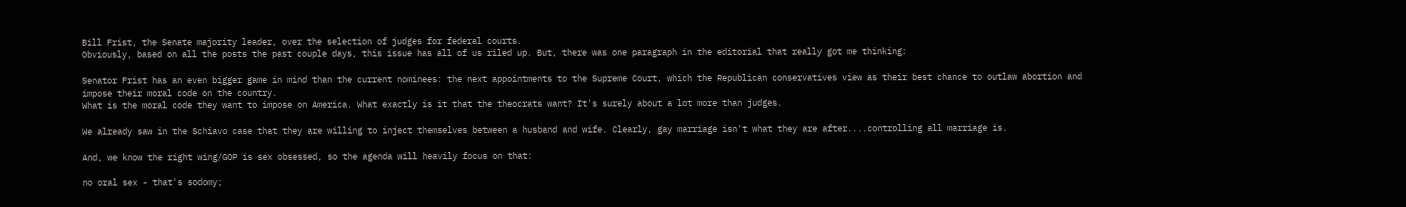Bill Frist, the Senate majority leader, over the selection of judges for federal courts.
Obviously, based on all the posts the past couple days, this issue has all of us riled up. But, there was one paragraph in the editorial that really got me thinking:

Senator Frist has an even bigger game in mind than the current nominees: the next appointments to the Supreme Court, which the Republican conservatives view as their best chance to outlaw abortion and impose their moral code on the country.
What is the moral code they want to impose on America. What exactly is it that the theocrats want? It's surely about a lot more than judges.

We already saw in the Schiavo case that they are willing to inject themselves between a husband and wife. Clearly, gay marriage isn't what they are after....controlling all marriage is.

And, we know the right wing/GOP is sex obsessed, so the agenda will heavily focus on that:

no oral sex - that's sodomy;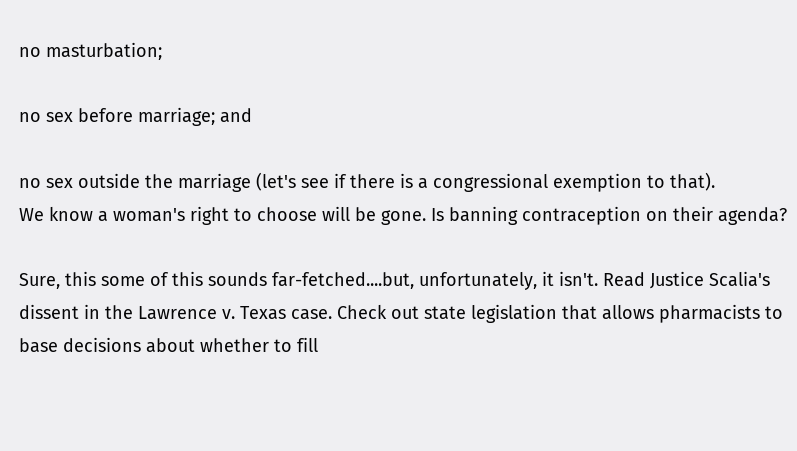no masturbation;

no sex before marriage; and

no sex outside the marriage (let's see if there is a congressional exemption to that).
We know a woman's right to choose will be gone. Is banning contraception on their agenda?

Sure, this some of this sounds far-fetched....but, unfortunately, it isn't. Read Justice Scalia's dissent in the Lawrence v. Texas case. Check out state legislation that allows pharmacists to base decisions about whether to fill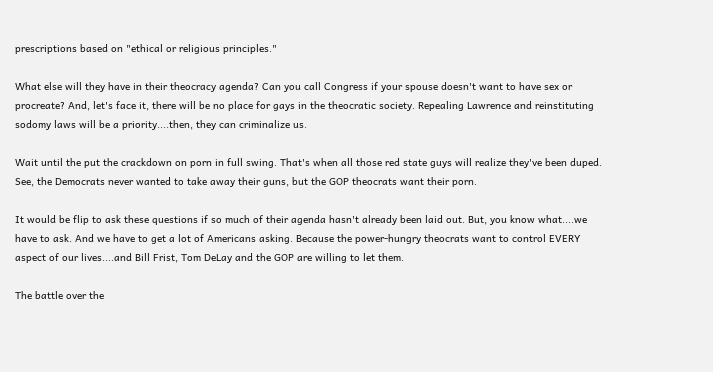prescriptions based on "ethical or religious principles."

What else will they have in their theocracy agenda? Can you call Congress if your spouse doesn't want to have sex or procreate? And, let's face it, there will be no place for gays in the theocratic society. Repealing Lawrence and reinstituting sodomy laws will be a priority....then, they can criminalize us.

Wait until the put the crackdown on porn in full swing. That's when all those red state guys will realize they've been duped. See, the Democrats never wanted to take away their guns, but the GOP theocrats want their porn.

It would be flip to ask these questions if so much of their agenda hasn't already been laid out. But, you know what....we have to ask. And we have to get a lot of Americans asking. Because the power-hungry theocrats want to control EVERY aspect of our lives....and Bill Frist, Tom DeLay and the GOP are willing to let them.

The battle over the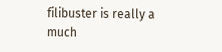filibuster is really a much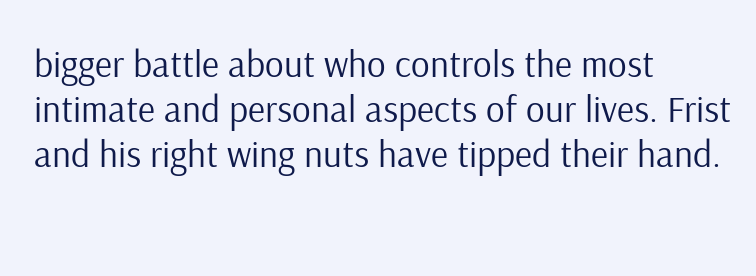bigger battle about who controls the most intimate and personal aspects of our lives. Frist and his right wing nuts have tipped their hand.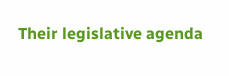Their legislative agenda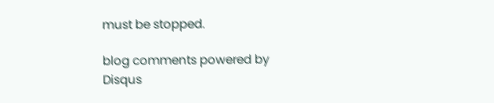must be stopped.

blog comments powered by Disqus